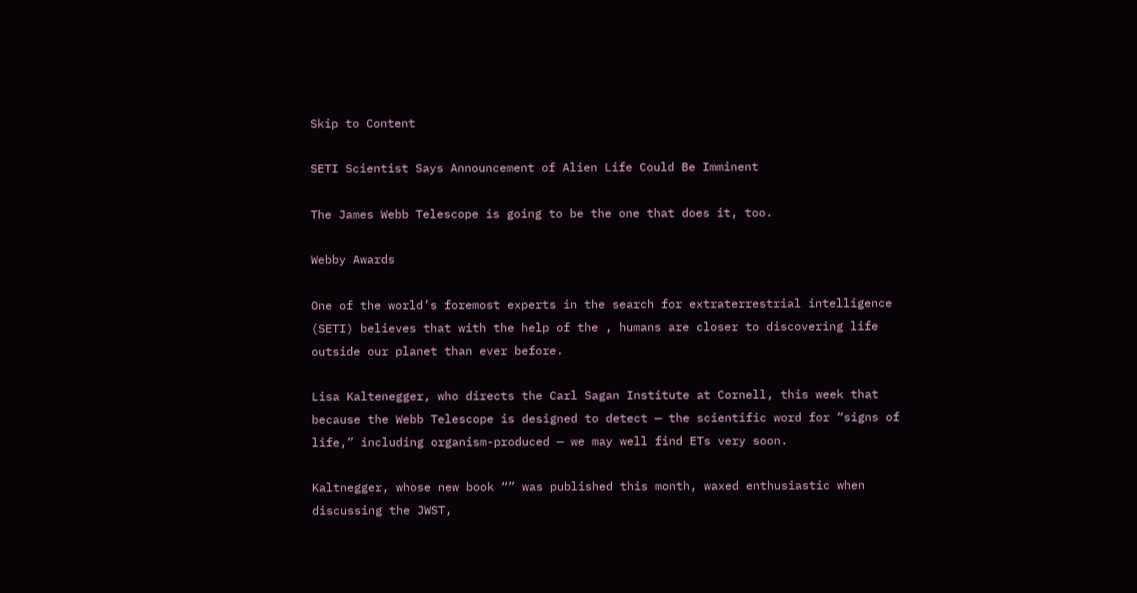Skip to Content

SETI Scientist Says Announcement of Alien Life Could Be Imminent

The James Webb Telescope is going to be the one that does it, too.

Webby Awards

One of the world’s foremost experts in the search for extraterrestrial intelligence (SETI) believes that with the help of the , humans are closer to discovering life outside our planet than ever before.

Lisa Kaltenegger, who directs the Carl Sagan Institute at Cornell, this week that because the Webb Telescope is designed to detect — the scientific word for “signs of life,” including organism-produced — we may well find ETs very soon.

Kaltnegger, whose new book “” was published this month, waxed enthusiastic when discussing the JWST,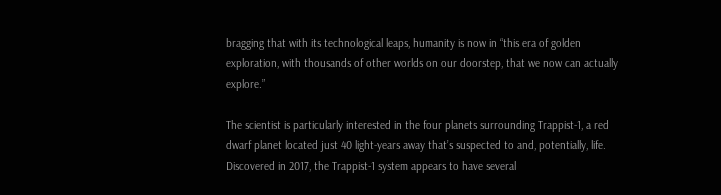bragging that with its technological leaps, humanity is now in “this era of golden exploration, with thousands of other worlds on our doorstep, that we now can actually explore.”

The scientist is particularly interested in the four planets surrounding Trappist-1, a red dwarf planet located just 40 light-years away that’s suspected to and, potentially, life. Discovered in 2017, the Trappist-1 system appears to have several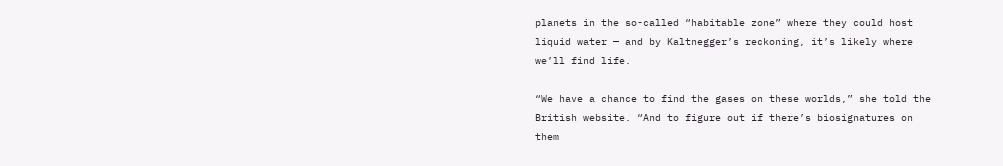planets in the so-called “habitable zone” where they could host liquid water — and by Kaltnegger’s reckoning, it’s likely where we’ll find life.

“We have a chance to find the gases on these worlds,” she told the British website. “And to figure out if there’s biosignatures on them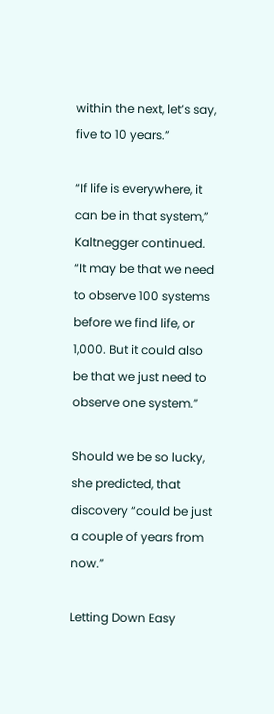within the next, let’s say, five to 10 years.”

“If life is everywhere, it can be in that system,” Kaltnegger continued. “It may be that we need to observe 100 systems before we find life, or 1,000. But it could also be that we just need to observe one system.”

Should we be so lucky, she predicted, that discovery “could be just a couple of years from now.”

Letting Down Easy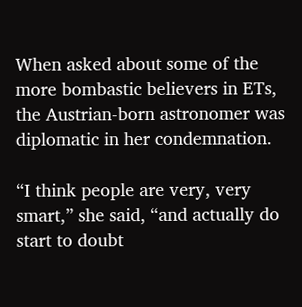When asked about some of the more bombastic believers in ETs, the Austrian-born astronomer was diplomatic in her condemnation.

“I think people are very, very smart,” she said, “and actually do start to doubt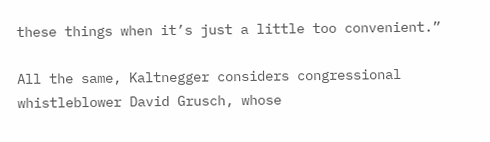these things when it’s just a little too convenient.”

All the same, Kaltnegger considers congressional whistleblower David Grusch, whose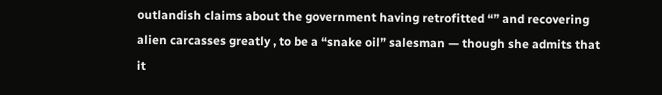outlandish claims about the government having retrofitted “” and recovering alien carcasses greatly , to be a “snake oil” salesman — though she admits that it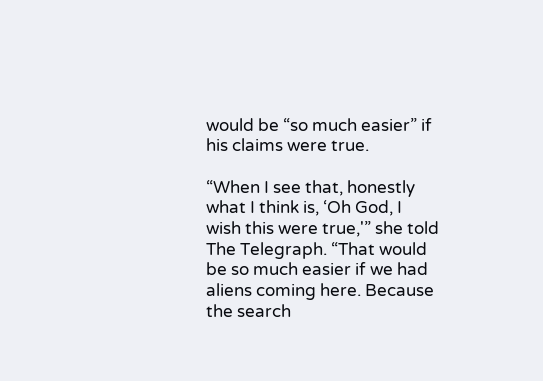would be “so much easier” if his claims were true.

“When I see that, honestly what I think is, ‘Oh God, I wish this were true,'” she told The Telegraph. “That would be so much easier if we had aliens coming here. Because the search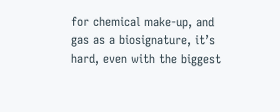for chemical make-up, and gas as a biosignature, it’s hard, even with the biggest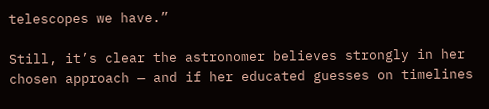telescopes we have.”

Still, it’s clear the astronomer believes strongly in her chosen approach — and if her educated guesses on timelines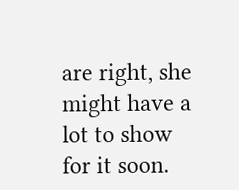are right, she might have a lot to show for it soon.